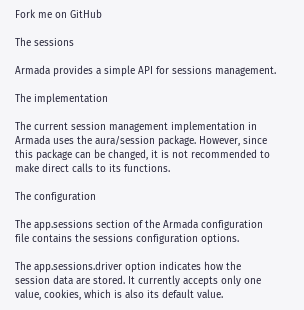Fork me on GitHub

The sessions

Armada provides a simple API for sessions management.

The implementation

The current session management implementation in Armada uses the aura/session package. However, since this package can be changed, it is not recommended to make direct calls to its functions.

The configuration

The app.sessions section of the Armada configuration file contains the sessions configuration options.

The app.sessions.driver option indicates how the session data are stored. It currently accepts only one value, cookies, which is also its default value.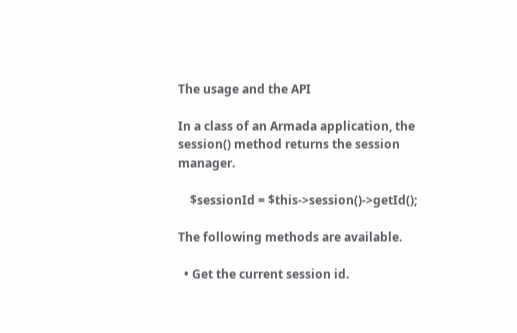The usage and the API

In a class of an Armada application, the session() method returns the session manager.

    $sessionId = $this->session()->getId();

The following methods are available.

  • Get the current session id.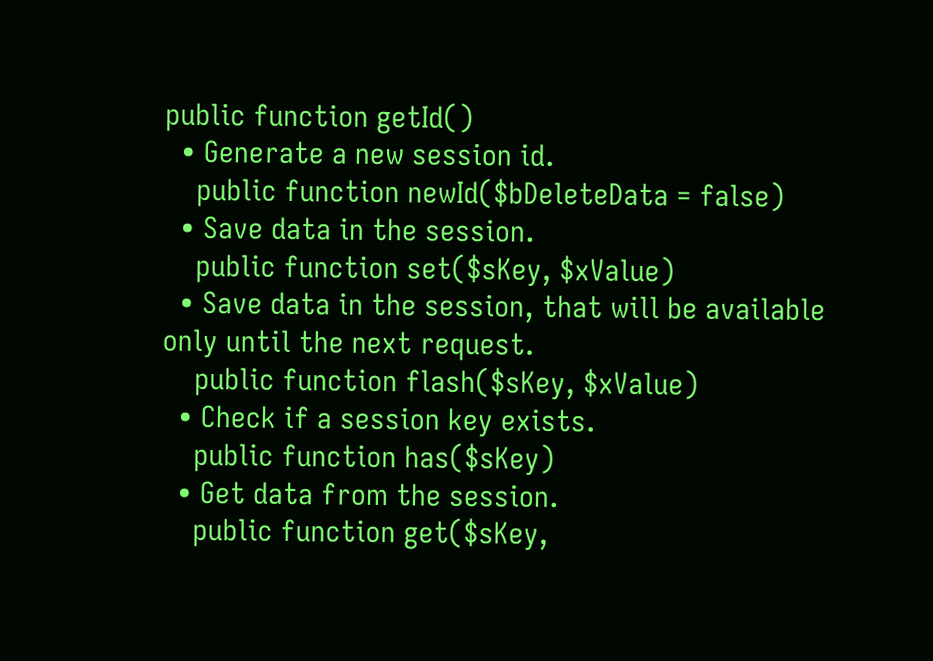public function getId()
  • Generate a new session id.
    public function newId($bDeleteData = false)
  • Save data in the session.
    public function set($sKey, $xValue)
  • Save data in the session, that will be available only until the next request.
    public function flash($sKey, $xValue)
  • Check if a session key exists.
    public function has($sKey)
  • Get data from the session.
    public function get($sKey,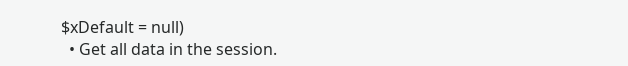$xDefault = null)
  • Get all data in the session.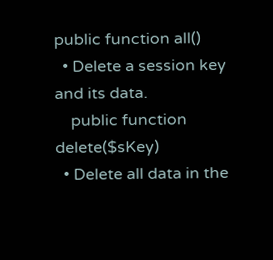public function all()
  • Delete a session key and its data.
    public function delete($sKey)
  • Delete all data in the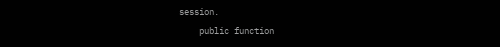session.
    public function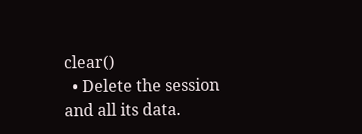clear()
  • Delete the session and all its data.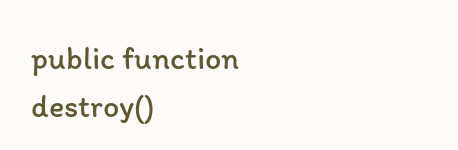public function destroy()